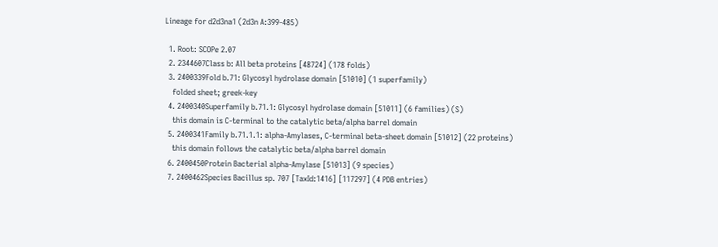Lineage for d2d3na1 (2d3n A:399-485)

  1. Root: SCOPe 2.07
  2. 2344607Class b: All beta proteins [48724] (178 folds)
  3. 2400339Fold b.71: Glycosyl hydrolase domain [51010] (1 superfamily)
    folded sheet; greek-key
  4. 2400340Superfamily b.71.1: Glycosyl hydrolase domain [51011] (6 families) (S)
    this domain is C-terminal to the catalytic beta/alpha barrel domain
  5. 2400341Family b.71.1.1: alpha-Amylases, C-terminal beta-sheet domain [51012] (22 proteins)
    this domain follows the catalytic beta/alpha barrel domain
  6. 2400450Protein Bacterial alpha-Amylase [51013] (9 species)
  7. 2400462Species Bacillus sp. 707 [TaxId:1416] [117297] (4 PDB entries)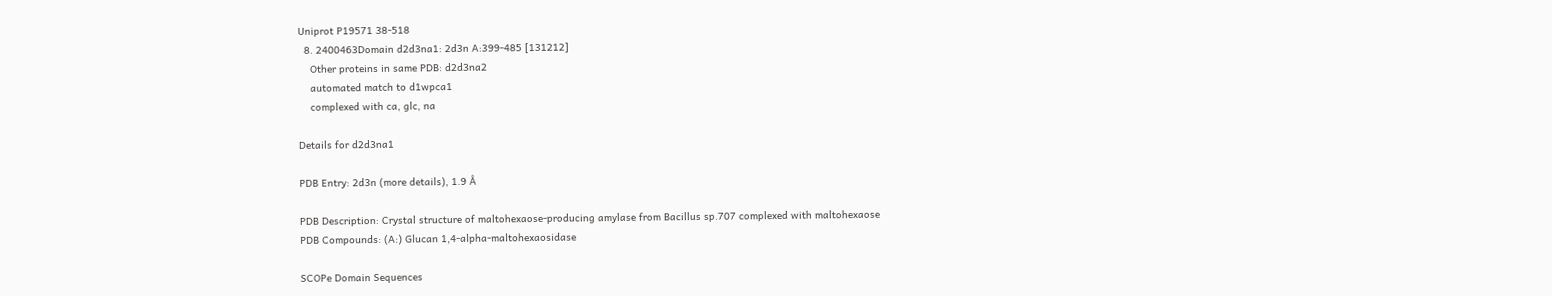Uniprot P19571 38-518
  8. 2400463Domain d2d3na1: 2d3n A:399-485 [131212]
    Other proteins in same PDB: d2d3na2
    automated match to d1wpca1
    complexed with ca, glc, na

Details for d2d3na1

PDB Entry: 2d3n (more details), 1.9 Å

PDB Description: Crystal structure of maltohexaose-producing amylase from Bacillus sp.707 complexed with maltohexaose
PDB Compounds: (A:) Glucan 1,4-alpha-maltohexaosidase

SCOPe Domain Sequences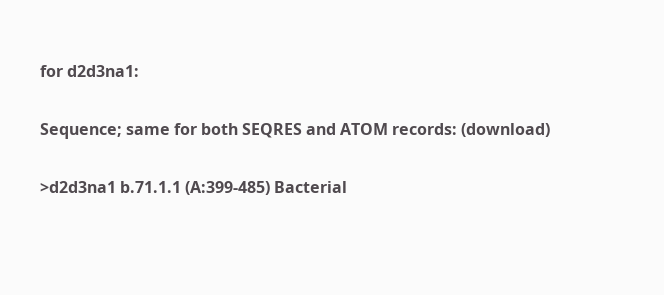for d2d3na1:

Sequence; same for both SEQRES and ATOM records: (download)

>d2d3na1 b.71.1.1 (A:399-485) Bacterial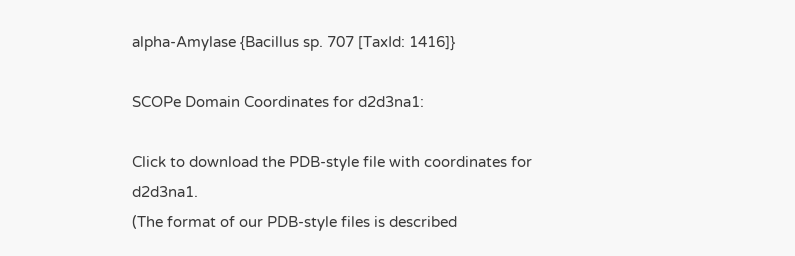alpha-Amylase {Bacillus sp. 707 [TaxId: 1416]}

SCOPe Domain Coordinates for d2d3na1:

Click to download the PDB-style file with coordinates for d2d3na1.
(The format of our PDB-style files is described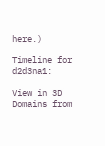here.)

Timeline for d2d3na1:

View in 3D
Domains from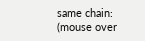same chain:
(mouse over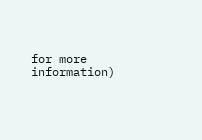for more information)